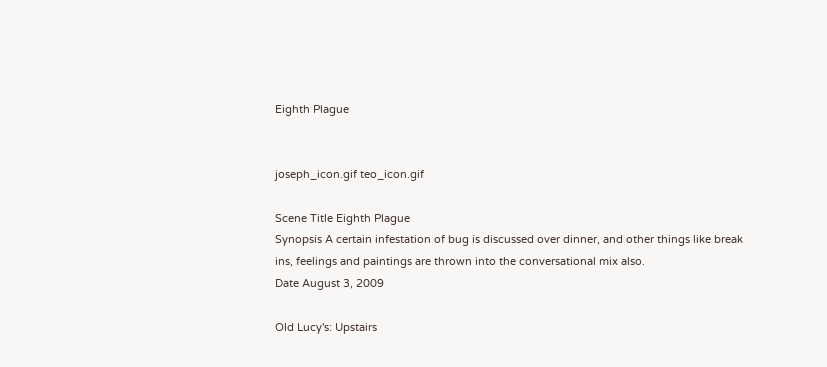Eighth Plague


joseph_icon.gif teo_icon.gif

Scene Title Eighth Plague
Synopsis A certain infestation of bug is discussed over dinner, and other things like break ins, feelings and paintings are thrown into the conversational mix also.
Date August 3, 2009

Old Lucy's: Upstairs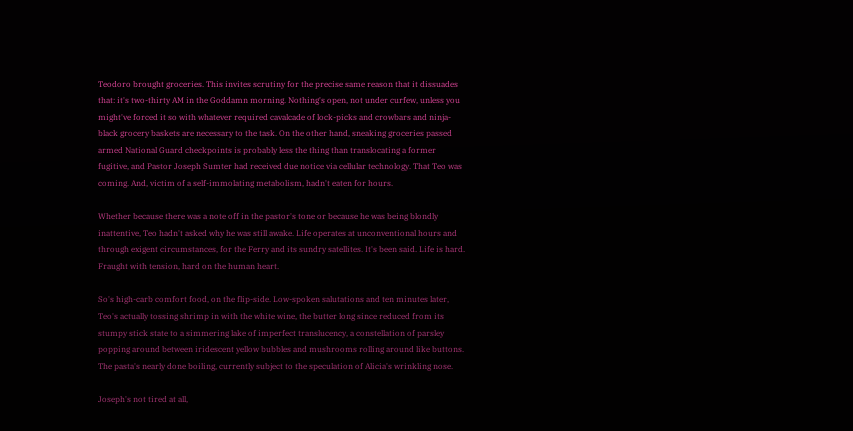Teodoro brought groceries. This invites scrutiny for the precise same reason that it dissuades that: it's two-thirty AM in the Goddamn morning. Nothing's open, not under curfew, unless you might've forced it so with whatever required cavalcade of lock-picks and crowbars and ninja-black grocery baskets are necessary to the task. On the other hand, sneaking groceries passed armed National Guard checkpoints is probably less the thing than translocating a former fugitive, and Pastor Joseph Sumter had received due notice via cellular technology. That Teo was coming. And, victim of a self-immolating metabolism, hadn't eaten for hours.

Whether because there was a note off in the pastor's tone or because he was being blondly inattentive, Teo hadn't asked why he was still awake. Life operates at unconventional hours and through exigent circumstances, for the Ferry and its sundry satellites. It's been said. Life is hard. Fraught with tension, hard on the human heart.

So's high-carb comfort food, on the flip-side. Low-spoken salutations and ten minutes later, Teo's actually tossing shrimp in with the white wine, the butter long since reduced from its stumpy stick state to a simmering lake of imperfect translucency, a constellation of parsley popping around between iridescent yellow bubbles and mushrooms rolling around like buttons. The pasta's nearly done boiling, currently subject to the speculation of Alicia's wrinkling nose.

Joseph's not tired at all,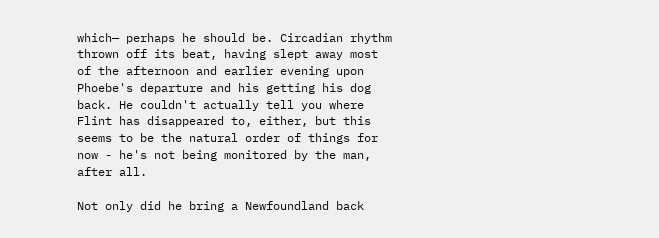which— perhaps he should be. Circadian rhythm thrown off its beat, having slept away most of the afternoon and earlier evening upon Phoebe's departure and his getting his dog back. He couldn't actually tell you where Flint has disappeared to, either, but this seems to be the natural order of things for now - he's not being monitored by the man, after all.

Not only did he bring a Newfoundland back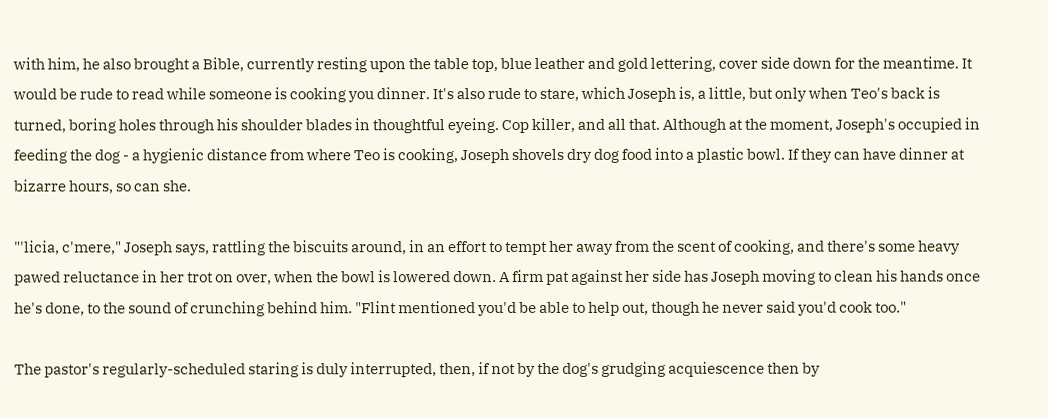with him, he also brought a Bible, currently resting upon the table top, blue leather and gold lettering, cover side down for the meantime. It would be rude to read while someone is cooking you dinner. It's also rude to stare, which Joseph is, a little, but only when Teo's back is turned, boring holes through his shoulder blades in thoughtful eyeing. Cop killer, and all that. Although at the moment, Joseph's occupied in feeding the dog - a hygienic distance from where Teo is cooking, Joseph shovels dry dog food into a plastic bowl. If they can have dinner at bizarre hours, so can she.

"'licia, c'mere," Joseph says, rattling the biscuits around, in an effort to tempt her away from the scent of cooking, and there's some heavy pawed reluctance in her trot on over, when the bowl is lowered down. A firm pat against her side has Joseph moving to clean his hands once he's done, to the sound of crunching behind him. "Flint mentioned you'd be able to help out, though he never said you'd cook too."

The pastor's regularly-scheduled staring is duly interrupted, then, if not by the dog's grudging acquiescence then by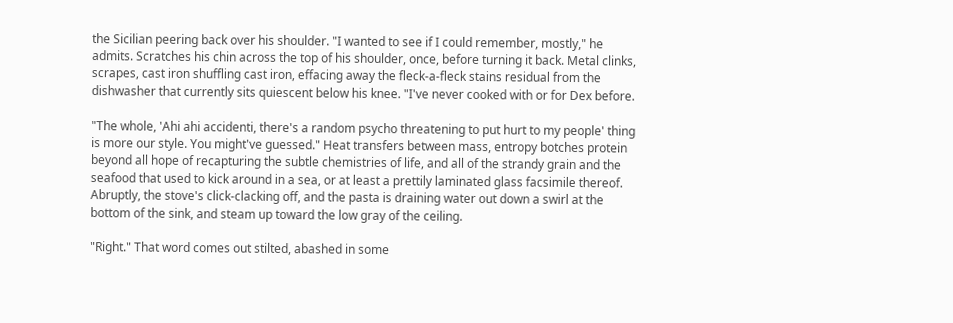the Sicilian peering back over his shoulder. "I wanted to see if I could remember, mostly," he admits. Scratches his chin across the top of his shoulder, once, before turning it back. Metal clinks, scrapes, cast iron shuffling cast iron, effacing away the fleck-a-fleck stains residual from the dishwasher that currently sits quiescent below his knee. "I've never cooked with or for Dex before.

"The whole, 'Ahi ahi accidenti, there's a random psycho threatening to put hurt to my people' thing is more our style. You might've guessed." Heat transfers between mass, entropy botches protein beyond all hope of recapturing the subtle chemistries of life, and all of the strandy grain and the seafood that used to kick around in a sea, or at least a prettily laminated glass facsimile thereof. Abruptly, the stove's click-clacking off, and the pasta is draining water out down a swirl at the bottom of the sink, and steam up toward the low gray of the ceiling.

"Right." That word comes out stilted, abashed in some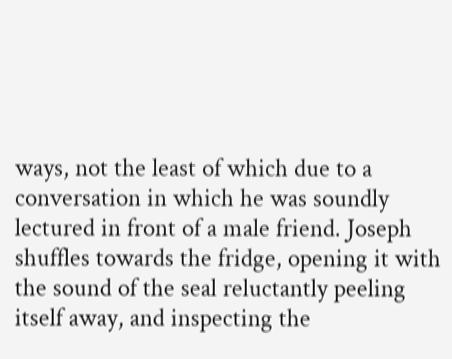ways, not the least of which due to a conversation in which he was soundly lectured in front of a male friend. Joseph shuffles towards the fridge, opening it with the sound of the seal reluctantly peeling itself away, and inspecting the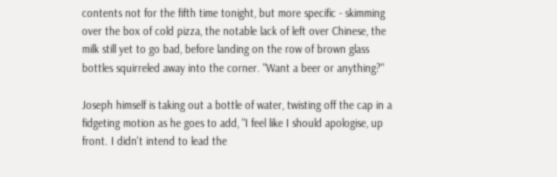contents not for the fifth time tonight, but more specific - skimming over the box of cold pizza, the notable lack of left over Chinese, the milk still yet to go bad, before landing on the row of brown glass bottles squirreled away into the corner. "Want a beer or anything?"

Joseph himself is taking out a bottle of water, twisting off the cap in a fidgeting motion as he goes to add, "I feel like I should apologise, up front. I didn't intend to lead the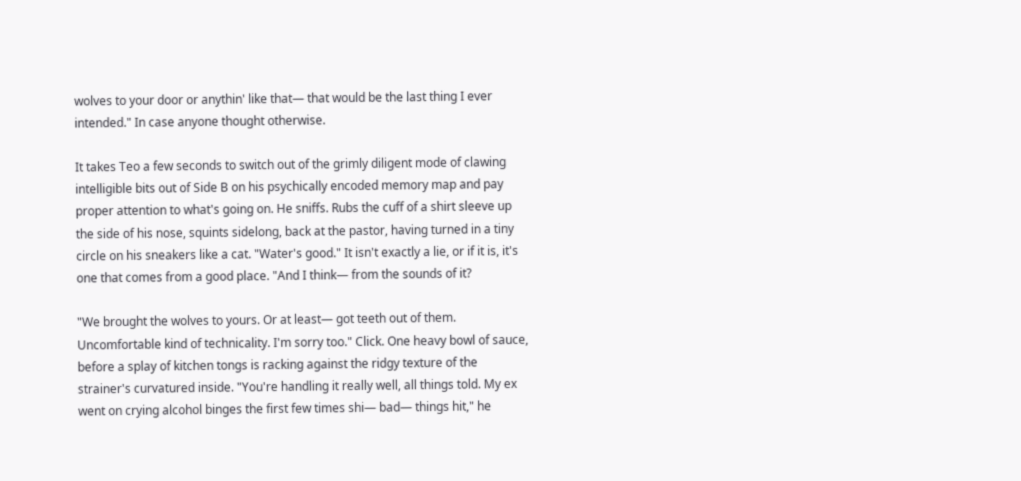wolves to your door or anythin' like that— that would be the last thing I ever intended." In case anyone thought otherwise.

It takes Teo a few seconds to switch out of the grimly diligent mode of clawing intelligible bits out of Side B on his psychically encoded memory map and pay proper attention to what's going on. He sniffs. Rubs the cuff of a shirt sleeve up the side of his nose, squints sidelong, back at the pastor, having turned in a tiny circle on his sneakers like a cat. "Water's good." It isn't exactly a lie, or if it is, it's one that comes from a good place. "And I think— from the sounds of it?

"We brought the wolves to yours. Or at least— got teeth out of them. Uncomfortable kind of technicality. I'm sorry too." Click. One heavy bowl of sauce, before a splay of kitchen tongs is racking against the ridgy texture of the strainer's curvatured inside. "You're handling it really well, all things told. My ex went on crying alcohol binges the first few times shi— bad— things hit," he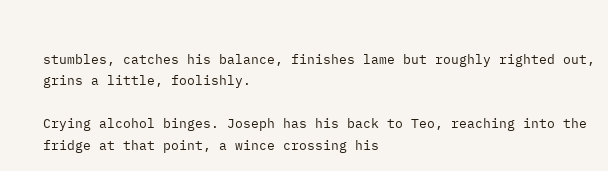stumbles, catches his balance, finishes lame but roughly righted out, grins a little, foolishly.

Crying alcohol binges. Joseph has his back to Teo, reaching into the fridge at that point, a wince crossing his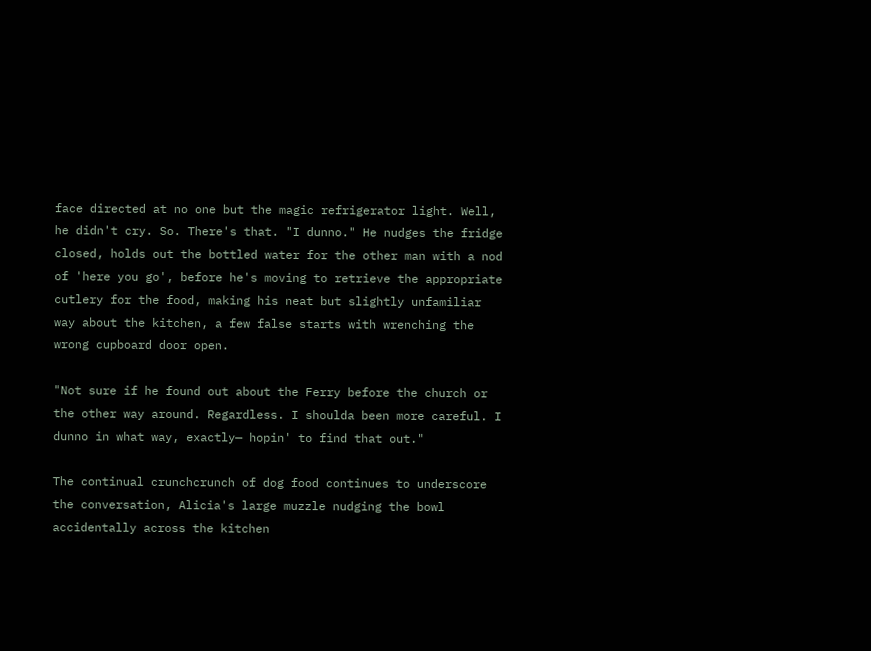face directed at no one but the magic refrigerator light. Well, he didn't cry. So. There's that. "I dunno." He nudges the fridge closed, holds out the bottled water for the other man with a nod of 'here you go', before he's moving to retrieve the appropriate cutlery for the food, making his neat but slightly unfamiliar way about the kitchen, a few false starts with wrenching the wrong cupboard door open.

"Not sure if he found out about the Ferry before the church or the other way around. Regardless. I shoulda been more careful. I dunno in what way, exactly— hopin' to find that out."

The continual crunchcrunch of dog food continues to underscore the conversation, Alicia's large muzzle nudging the bowl accidentally across the kitchen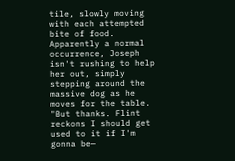tile, slowly moving with each attempted bite of food. Apparently a normal occurrence, Joseph isn't rushing to help her out, simply stepping around the massive dog as he moves for the table. "But thanks. Flint reckons I should get used to it if I'm gonna be—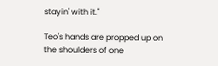stayin' with it."

Teo's hands are propped up on the shoulders of one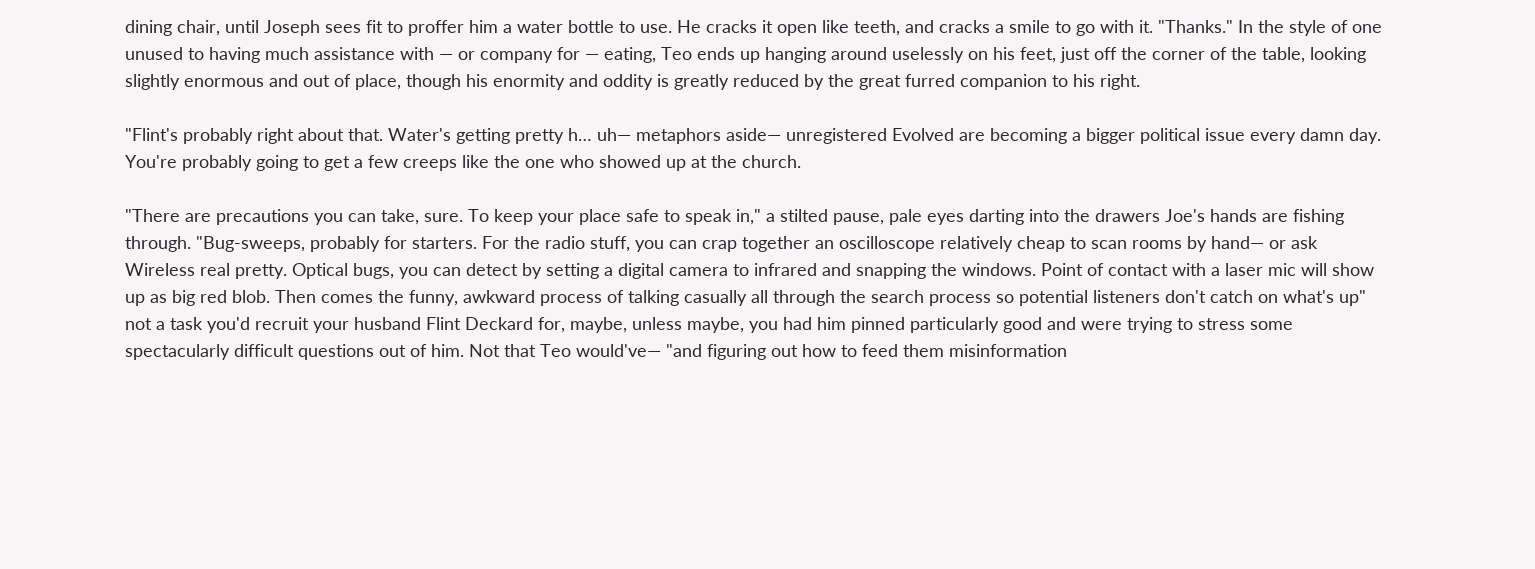dining chair, until Joseph sees fit to proffer him a water bottle to use. He cracks it open like teeth, and cracks a smile to go with it. "Thanks." In the style of one unused to having much assistance with — or company for — eating, Teo ends up hanging around uselessly on his feet, just off the corner of the table, looking slightly enormous and out of place, though his enormity and oddity is greatly reduced by the great furred companion to his right.

"Flint's probably right about that. Water's getting pretty h… uh— metaphors aside— unregistered Evolved are becoming a bigger political issue every damn day. You're probably going to get a few creeps like the one who showed up at the church.

"There are precautions you can take, sure. To keep your place safe to speak in," a stilted pause, pale eyes darting into the drawers Joe's hands are fishing through. "Bug-sweeps, probably for starters. For the radio stuff, you can crap together an oscilloscope relatively cheap to scan rooms by hand— or ask Wireless real pretty. Optical bugs, you can detect by setting a digital camera to infrared and snapping the windows. Point of contact with a laser mic will show up as big red blob. Then comes the funny, awkward process of talking casually all through the search process so potential listeners don't catch on what's up" not a task you'd recruit your husband Flint Deckard for, maybe, unless maybe, you had him pinned particularly good and were trying to stress some spectacularly difficult questions out of him. Not that Teo would've— "and figuring out how to feed them misinformation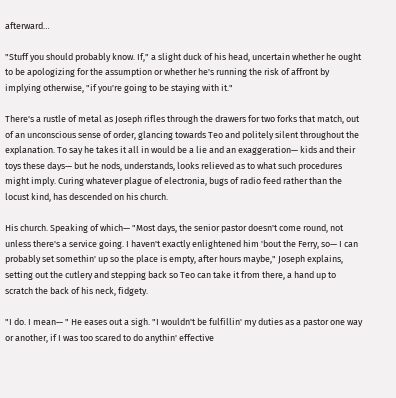afterward…

"Stuff you should probably know. If," a slight duck of his head, uncertain whether he ought to be apologizing for the assumption or whether he's running the risk of affront by implying otherwise, "if you're going to be staying with it."

There's a rustle of metal as Joseph rifles through the drawers for two forks that match, out of an unconscious sense of order, glancing towards Teo and politely silent throughout the explanation. To say he takes it all in would be a lie and an exaggeration— kids and their toys these days— but he nods, understands, looks relieved as to what such procedures might imply. Curing whatever plague of electronia, bugs of radio feed rather than the locust kind, has descended on his church.

His church. Speaking of which— "Most days, the senior pastor doesn't come round, not unless there's a service going. I haven't exactly enlightened him 'bout the Ferry, so— I can probably set somethin' up so the place is empty, after hours maybe," Joseph explains, setting out the cutlery and stepping back so Teo can take it from there, a hand up to scratch the back of his neck, fidgety.

"I do. I mean— " He eases out a sigh. "I wouldn't be fulfillin' my duties as a pastor one way or another, if I was too scared to do anythin' effective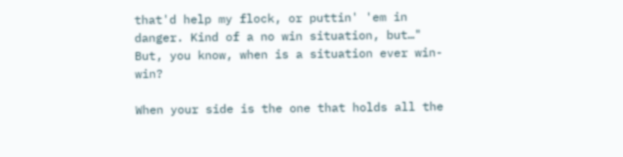that'd help my flock, or puttin' 'em in danger. Kind of a no win situation, but…" But, you know, when is a situation ever win-win?

When your side is the one that holds all the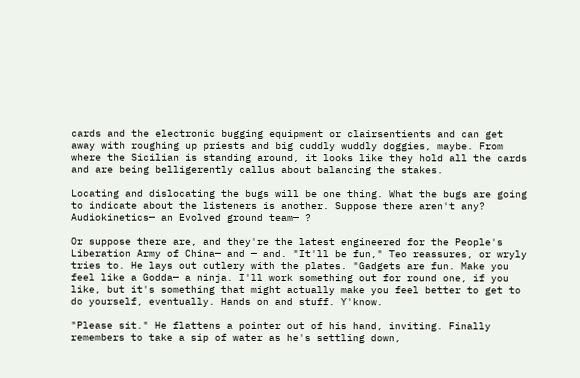cards and the electronic bugging equipment or clairsentients and can get away with roughing up priests and big cuddly wuddly doggies, maybe. From where the Sicilian is standing around, it looks like they hold all the cards and are being belligerently callus about balancing the stakes.

Locating and dislocating the bugs will be one thing. What the bugs are going to indicate about the listeners is another. Suppose there aren't any? Audiokinetics— an Evolved ground team— ?

Or suppose there are, and they're the latest engineered for the People's Liberation Army of China— and — and. "It'll be fun," Teo reassures, or wryly tries to. He lays out cutlery with the plates. "Gadgets are fun. Make you feel like a Godda— a ninja. I'll work something out for round one, if you like, but it's something that might actually make you feel better to get to do yourself, eventually. Hands on and stuff. Y'know.

"Please sit." He flattens a pointer out of his hand, inviting. Finally remembers to take a sip of water as he's settling down,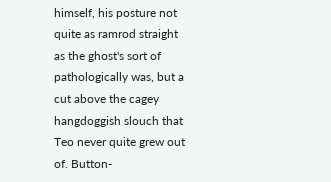himself, his posture not quite as ramrod straight as the ghost's sort of pathologically was, but a cut above the cagey hangdoggish slouch that Teo never quite grew out of. Button-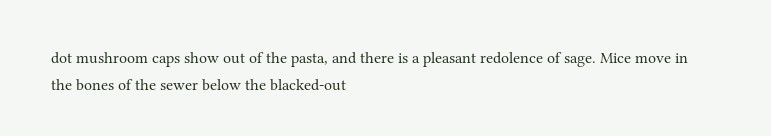dot mushroom caps show out of the pasta, and there is a pleasant redolence of sage. Mice move in the bones of the sewer below the blacked-out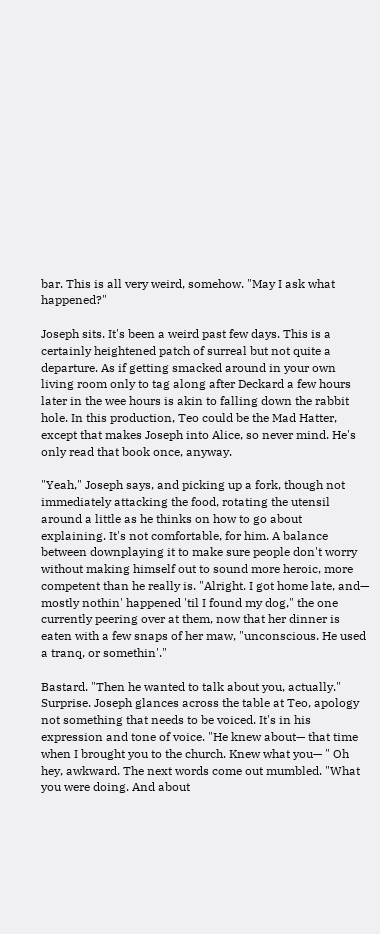bar. This is all very weird, somehow. "May I ask what happened?"

Joseph sits. It's been a weird past few days. This is a certainly heightened patch of surreal but not quite a departure. As if getting smacked around in your own living room only to tag along after Deckard a few hours later in the wee hours is akin to falling down the rabbit hole. In this production, Teo could be the Mad Hatter, except that makes Joseph into Alice, so never mind. He's only read that book once, anyway.

"Yeah," Joseph says, and picking up a fork, though not immediately attacking the food, rotating the utensil around a little as he thinks on how to go about explaining. It's not comfortable, for him. A balance between downplaying it to make sure people don't worry without making himself out to sound more heroic, more competent than he really is. "Alright. I got home late, and— mostly nothin' happened 'til I found my dog," the one currently peering over at them, now that her dinner is eaten with a few snaps of her maw, "unconscious. He used a tranq, or somethin'."

Bastard. "Then he wanted to talk about you, actually." Surprise. Joseph glances across the table at Teo, apology not something that needs to be voiced. It's in his expression and tone of voice. "He knew about— that time when I brought you to the church. Knew what you— " Oh hey, awkward. The next words come out mumbled. "What you were doing. And about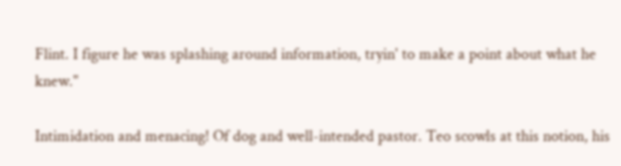Flint. I figure he was splashing around information, tryin' to make a point about what he knew."

Intimidation and menacing! Of dog and well-intended pastor. Teo scowls at this notion, his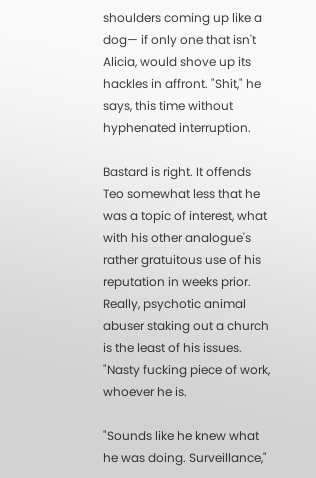shoulders coming up like a dog— if only one that isn't Alicia, would shove up its hackles in affront. "Shit," he says, this time without hyphenated interruption.

Bastard is right. It offends Teo somewhat less that he was a topic of interest, what with his other analogue's rather gratuitous use of his reputation in weeks prior. Really, psychotic animal abuser staking out a church is the least of his issues. "Nasty fucking piece of work, whoever he is.

"Sounds like he knew what he was doing. Surveillance,"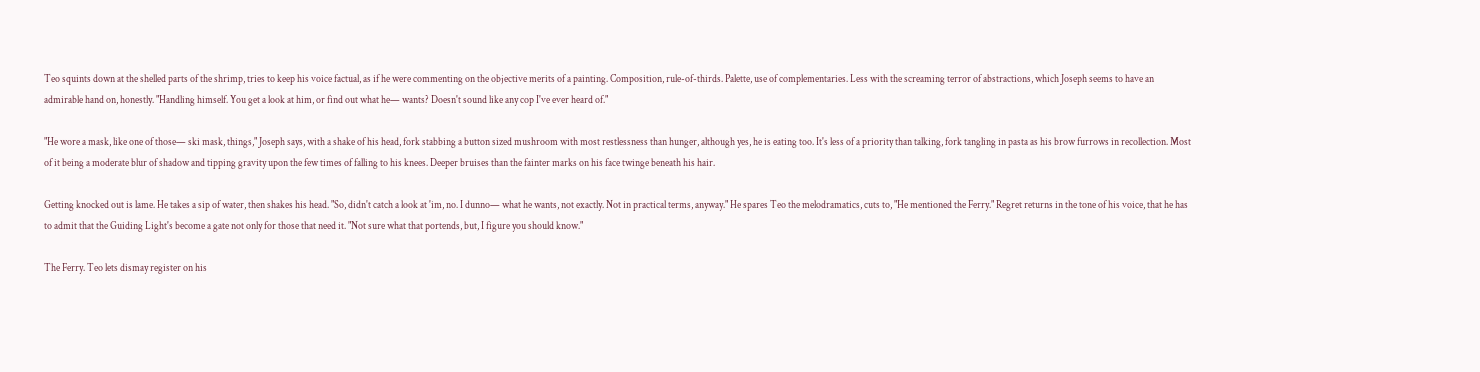Teo squints down at the shelled parts of the shrimp, tries to keep his voice factual, as if he were commenting on the objective merits of a painting. Composition, rule-of-thirds. Palette, use of complementaries. Less with the screaming terror of abstractions, which Joseph seems to have an admirable hand on, honestly. "Handling himself. You get a look at him, or find out what he— wants? Doesn't sound like any cop I've ever heard of."

"He wore a mask, like one of those— ski mask, things," Joseph says, with a shake of his head, fork stabbing a button sized mushroom with most restlessness than hunger, although yes, he is eating too. It's less of a priority than talking, fork tangling in pasta as his brow furrows in recollection. Most of it being a moderate blur of shadow and tipping gravity upon the few times of falling to his knees. Deeper bruises than the fainter marks on his face twinge beneath his hair.

Getting knocked out is lame. He takes a sip of water, then shakes his head. "So, didn't catch a look at 'im, no. I dunno— what he wants, not exactly. Not in practical terms, anyway." He spares Teo the melodramatics, cuts to, "He mentioned the Ferry." Regret returns in the tone of his voice, that he has to admit that the Guiding Light's become a gate not only for those that need it. "Not sure what that portends, but, I figure you should know."

The Ferry. Teo lets dismay register on his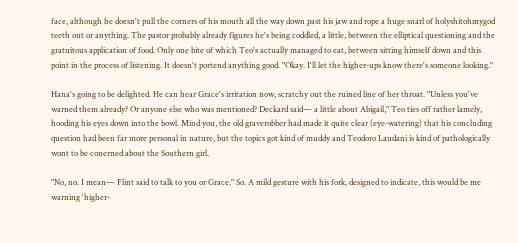face, although he doesn't pull the corners of his mouth all the way down past his jaw and rope a huge snarl of holyshitohmygod teeth out or anything. The pastor probably already figures he's being coddled, a little, between the elliptical questioning and the gratuitous application of food. Only one bite of which Teo's actually managed to eat, between sitting himself down and this point in the process of listening. It doesn't portend anything good. "Okay. I'll let the higher-ups know there's someone looking."

Hana's going to be delighted. He can hear Grace's irritation now, scratchy out the ruined line of her throat. "Unless you've warned them already? Or anyone else who was mentioned? Deckard said— a little about Abigail," Teo ties off rather lamely, hooding his eyes down into the bowl. Mind you, the old graverobber had made it quite clear (eye-watering) that his concluding question had been far more personal in nature, but the topics got kind of muddy and Teodoro Laudani is kind of pathologically wont to be conerned about the Southern girl.

"No, no. I mean— Flint said to talk to you or Grace." So. A mild gesture with his fork, designed to indicate, this would be me warning 'higher-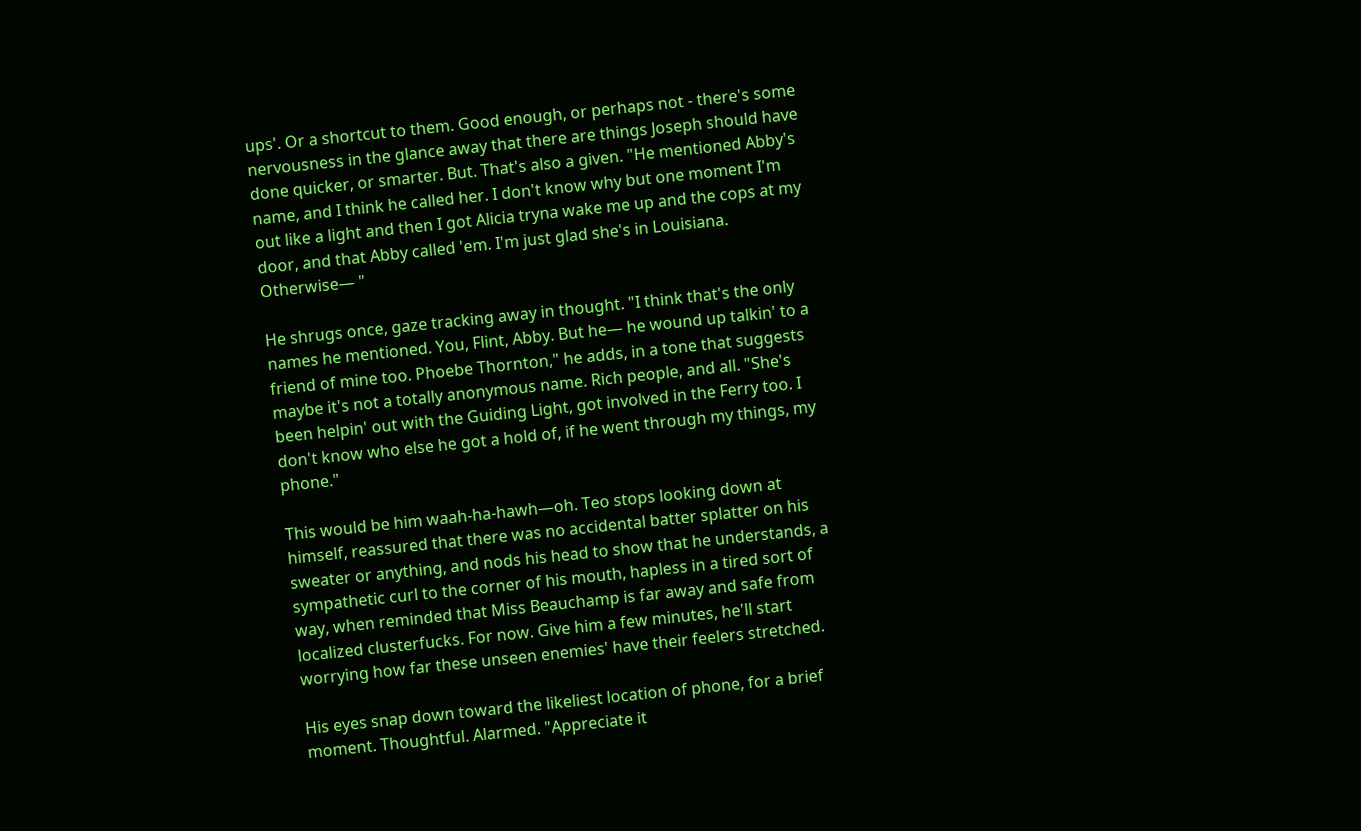ups'. Or a shortcut to them. Good enough, or perhaps not - there's some nervousness in the glance away that there are things Joseph should have done quicker, or smarter. But. That's also a given. "He mentioned Abby's name, and I think he called her. I don't know why but one moment I'm out like a light and then I got Alicia tryna wake me up and the cops at my door, and that Abby called 'em. I'm just glad she's in Louisiana. Otherwise— "

He shrugs once, gaze tracking away in thought. "I think that's the only names he mentioned. You, Flint, Abby. But he— he wound up talkin' to a friend of mine too. Phoebe Thornton," he adds, in a tone that suggests maybe it's not a totally anonymous name. Rich people, and all. "She's been helpin' out with the Guiding Light, got involved in the Ferry too. I don't know who else he got a hold of, if he went through my things, my phone."

This would be him waah-ha-hawh—oh. Teo stops looking down at himself, reassured that there was no accidental batter splatter on his sweater or anything, and nods his head to show that he understands, a sympathetic curl to the corner of his mouth, hapless in a tired sort of way, when reminded that Miss Beauchamp is far away and safe from localized clusterfucks. For now. Give him a few minutes, he'll start worrying how far these unseen enemies' have their feelers stretched.

His eyes snap down toward the likeliest location of phone, for a brief moment. Thoughtful. Alarmed. "Appreciate it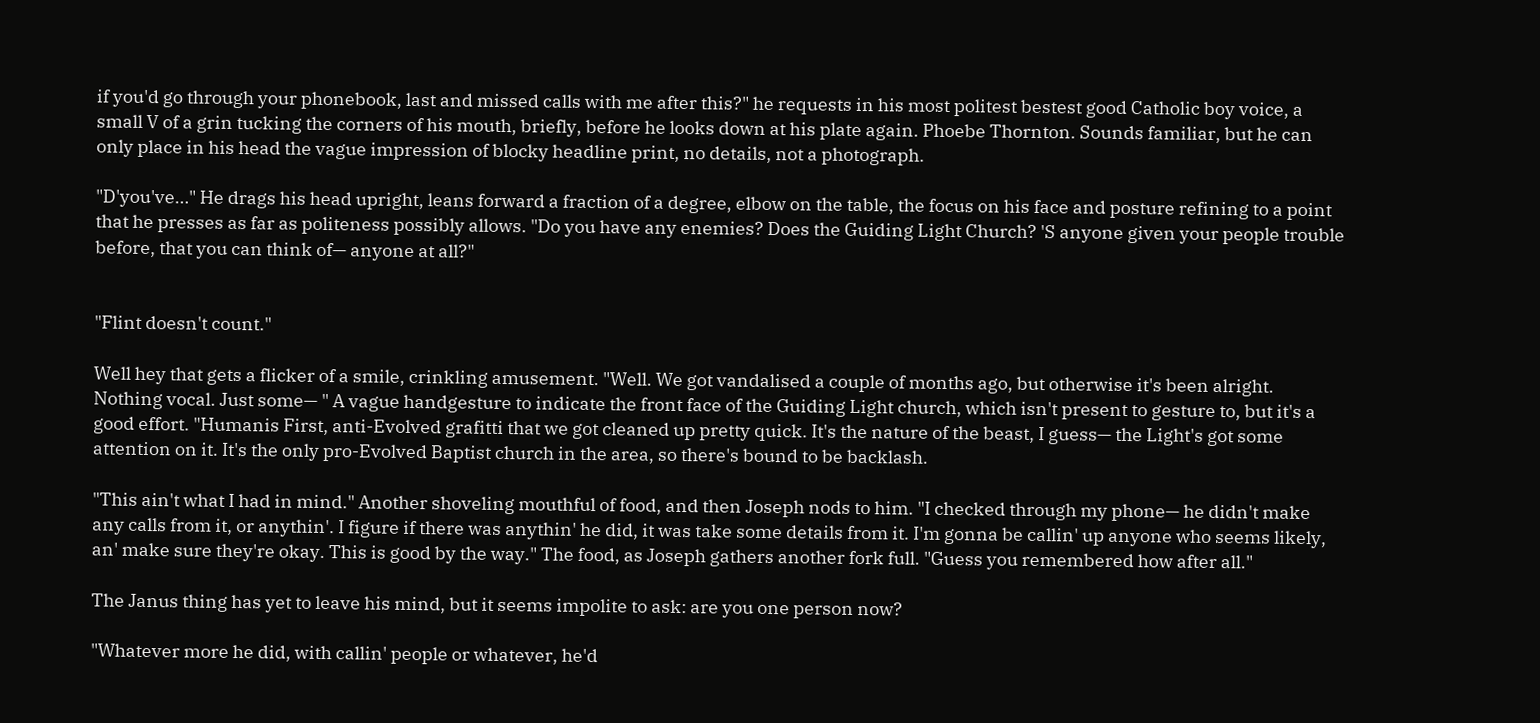if you'd go through your phonebook, last and missed calls with me after this?" he requests in his most politest bestest good Catholic boy voice, a small V of a grin tucking the corners of his mouth, briefly, before he looks down at his plate again. Phoebe Thornton. Sounds familiar, but he can only place in his head the vague impression of blocky headline print, no details, not a photograph.

"D'you've…" He drags his head upright, leans forward a fraction of a degree, elbow on the table, the focus on his face and posture refining to a point that he presses as far as politeness possibly allows. "Do you have any enemies? Does the Guiding Light Church? 'S anyone given your people trouble before, that you can think of— anyone at all?"


"Flint doesn't count."

Well hey that gets a flicker of a smile, crinkling amusement. "Well. We got vandalised a couple of months ago, but otherwise it's been alright. Nothing vocal. Just some— " A vague handgesture to indicate the front face of the Guiding Light church, which isn't present to gesture to, but it's a good effort. "Humanis First, anti-Evolved grafitti that we got cleaned up pretty quick. It's the nature of the beast, I guess— the Light's got some attention on it. It's the only pro-Evolved Baptist church in the area, so there's bound to be backlash.

"This ain't what I had in mind." Another shoveling mouthful of food, and then Joseph nods to him. "I checked through my phone— he didn't make any calls from it, or anythin'. I figure if there was anythin' he did, it was take some details from it. I'm gonna be callin' up anyone who seems likely, an' make sure they're okay. This is good by the way." The food, as Joseph gathers another fork full. "Guess you remembered how after all."

The Janus thing has yet to leave his mind, but it seems impolite to ask: are you one person now?

"Whatever more he did, with callin' people or whatever, he'd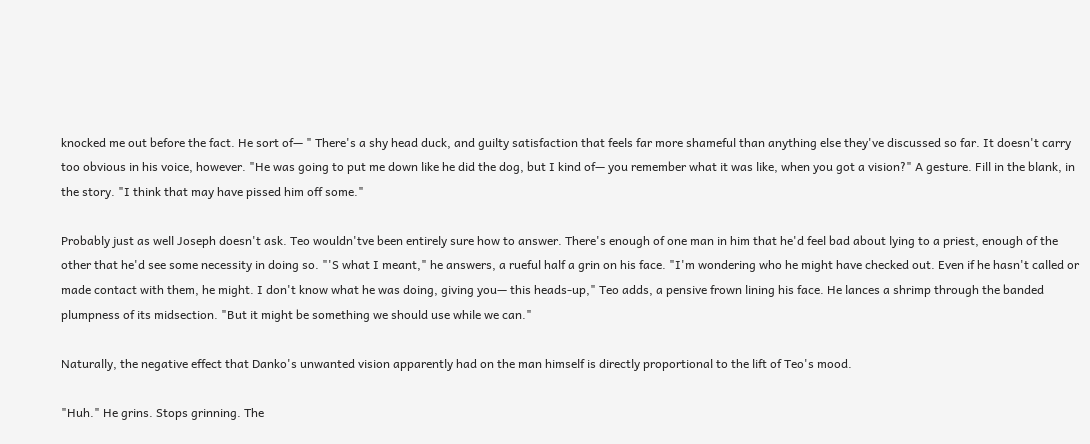knocked me out before the fact. He sort of— " There's a shy head duck, and guilty satisfaction that feels far more shameful than anything else they've discussed so far. It doesn't carry too obvious in his voice, however. "He was going to put me down like he did the dog, but I kind of— you remember what it was like, when you got a vision?" A gesture. Fill in the blank, in the story. "I think that may have pissed him off some."

Probably just as well Joseph doesn't ask. Teo wouldn'tve been entirely sure how to answer. There's enough of one man in him that he'd feel bad about lying to a priest, enough of the other that he'd see some necessity in doing so. "'S what I meant," he answers, a rueful half a grin on his face. "I'm wondering who he might have checked out. Even if he hasn't called or made contact with them, he might. I don't know what he was doing, giving you— this heads-up," Teo adds, a pensive frown lining his face. He lances a shrimp through the banded plumpness of its midsection. "But it might be something we should use while we can."

Naturally, the negative effect that Danko's unwanted vision apparently had on the man himself is directly proportional to the lift of Teo's mood.

"Huh." He grins. Stops grinning. The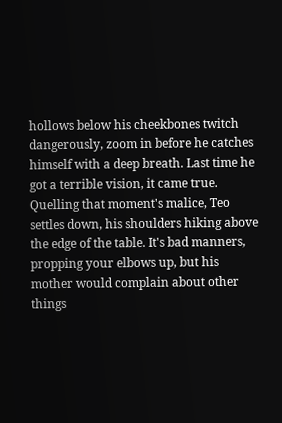hollows below his cheekbones twitch dangerously, zoom in before he catches himself with a deep breath. Last time he got a terrible vision, it came true. Quelling that moment's malice, Teo settles down, his shoulders hiking above the edge of the table. It's bad manners, propping your elbows up, but his mother would complain about other things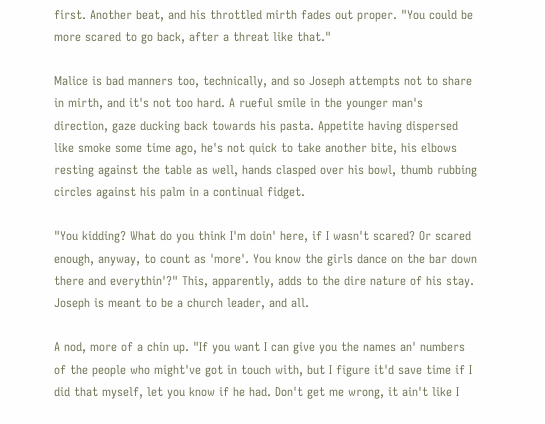first. Another beat, and his throttled mirth fades out proper. "You could be more scared to go back, after a threat like that."

Malice is bad manners too, technically, and so Joseph attempts not to share in mirth, and it's not too hard. A rueful smile in the younger man's direction, gaze ducking back towards his pasta. Appetite having dispersed like smoke some time ago, he's not quick to take another bite, his elbows resting against the table as well, hands clasped over his bowl, thumb rubbing circles against his palm in a continual fidget.

"You kidding? What do you think I'm doin' here, if I wasn't scared? Or scared enough, anyway, to count as 'more'. You know the girls dance on the bar down there and everythin'?" This, apparently, adds to the dire nature of his stay. Joseph is meant to be a church leader, and all.

A nod, more of a chin up. "If you want I can give you the names an' numbers of the people who might've got in touch with, but I figure it'd save time if I did that myself, let you know if he had. Don't get me wrong, it ain't like I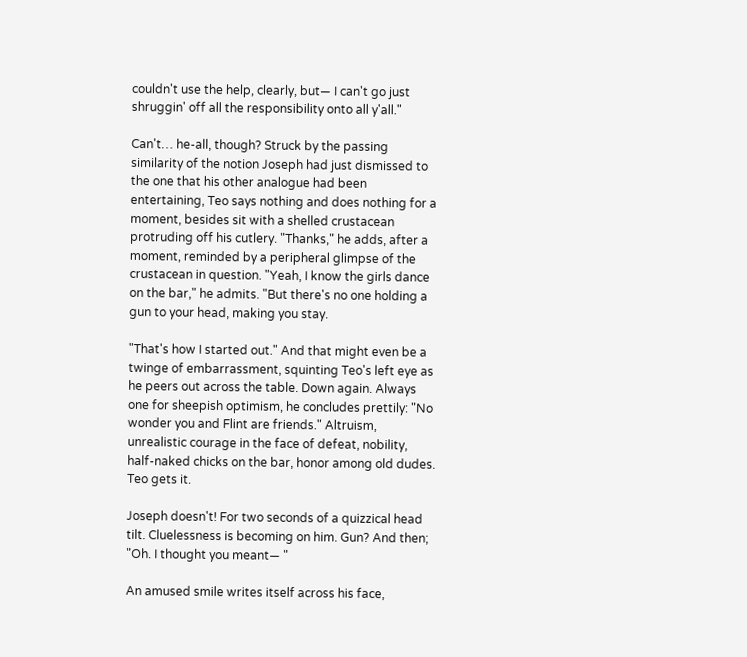couldn't use the help, clearly, but— I can't go just shruggin' off all the responsibility onto all y'all."

Can't… he-all, though? Struck by the passing similarity of the notion Joseph had just dismissed to the one that his other analogue had been entertaining, Teo says nothing and does nothing for a moment, besides sit with a shelled crustacean protruding off his cutlery. "Thanks," he adds, after a moment, reminded by a peripheral glimpse of the crustacean in question. "Yeah, I know the girls dance on the bar," he admits. "But there's no one holding a gun to your head, making you stay.

"That's how I started out." And that might even be a twinge of embarrassment, squinting Teo's left eye as he peers out across the table. Down again. Always one for sheepish optimism, he concludes prettily: "No wonder you and Flint are friends." Altruism, unrealistic courage in the face of defeat, nobility, half-naked chicks on the bar, honor among old dudes. Teo gets it.

Joseph doesn't! For two seconds of a quizzical head tilt. Cluelessness is becoming on him. Gun? And then; "Oh. I thought you meant— "

An amused smile writes itself across his face,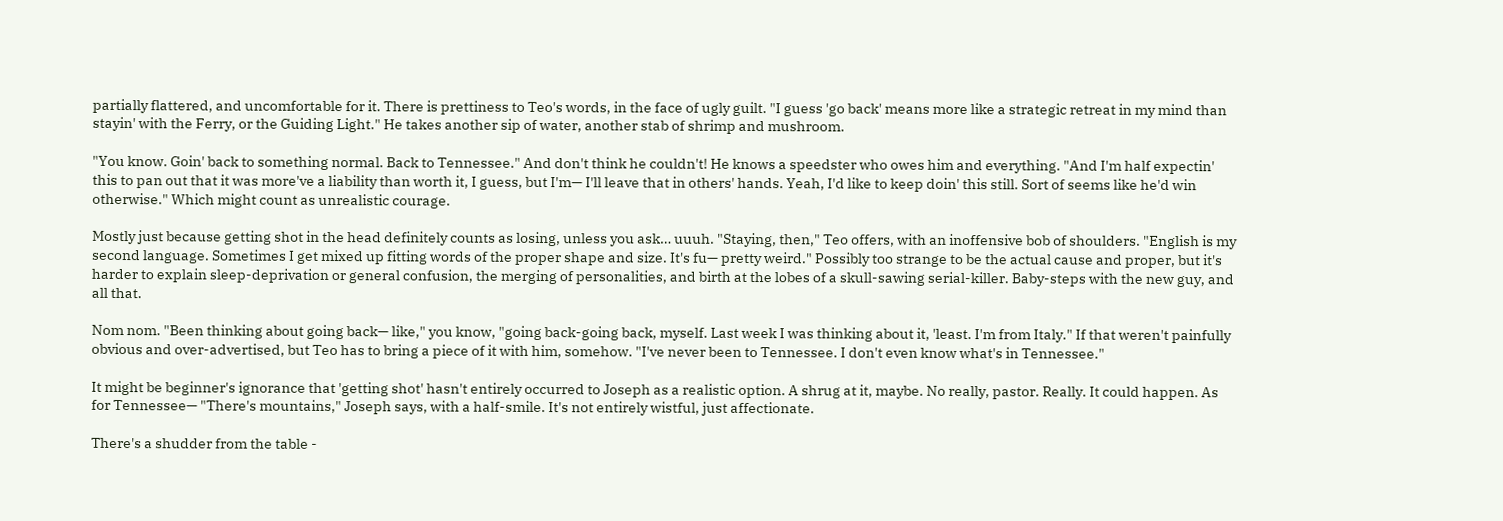partially flattered, and uncomfortable for it. There is prettiness to Teo's words, in the face of ugly guilt. "I guess 'go back' means more like a strategic retreat in my mind than stayin' with the Ferry, or the Guiding Light." He takes another sip of water, another stab of shrimp and mushroom.

"You know. Goin' back to something normal. Back to Tennessee." And don't think he couldn't! He knows a speedster who owes him and everything. "And I'm half expectin' this to pan out that it was more've a liability than worth it, I guess, but I'm— I'll leave that in others' hands. Yeah, I'd like to keep doin' this still. Sort of seems like he'd win otherwise." Which might count as unrealistic courage.

Mostly just because getting shot in the head definitely counts as losing, unless you ask… uuuh. "Staying, then," Teo offers, with an inoffensive bob of shoulders. "English is my second language. Sometimes I get mixed up fitting words of the proper shape and size. It's fu— pretty weird." Possibly too strange to be the actual cause and proper, but it's harder to explain sleep-deprivation or general confusion, the merging of personalities, and birth at the lobes of a skull-sawing serial-killer. Baby-steps with the new guy, and all that.

Nom nom. "Been thinking about going back— like," you know, "going back-going back, myself. Last week I was thinking about it, 'least. I'm from Italy." If that weren't painfully obvious and over-advertised, but Teo has to bring a piece of it with him, somehow. "I've never been to Tennessee. I don't even know what's in Tennessee."

It might be beginner's ignorance that 'getting shot' hasn't entirely occurred to Joseph as a realistic option. A shrug at it, maybe. No really, pastor. Really. It could happen. As for Tennessee— "There's mountains," Joseph says, with a half-smile. It's not entirely wistful, just affectionate.

There's a shudder from the table -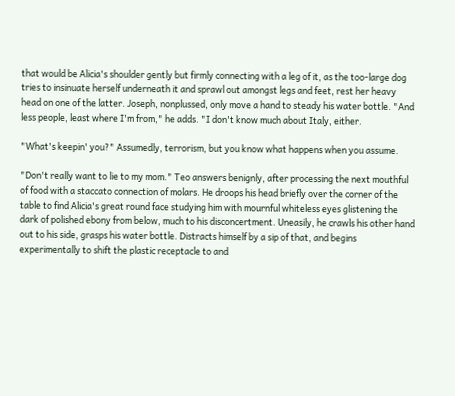that would be Alicia's shoulder gently but firmly connecting with a leg of it, as the too-large dog tries to insinuate herself underneath it and sprawl out amongst legs and feet, rest her heavy head on one of the latter. Joseph, nonplussed, only move a hand to steady his water bottle. "And less people, least where I'm from," he adds. "I don't know much about Italy, either.

"What's keepin' you?" Assumedly, terrorism, but you know what happens when you assume.

"Don't really want to lie to my mom." Teo answers benignly, after processing the next mouthful of food with a staccato connection of molars. He droops his head briefly over the corner of the table to find Alicia's great round face studying him with mournful whiteless eyes glistening the dark of polished ebony from below, much to his disconcertment. Uneasily, he crawls his other hand out to his side, grasps his water bottle. Distracts himself by a sip of that, and begins experimentally to shift the plastic receptacle to and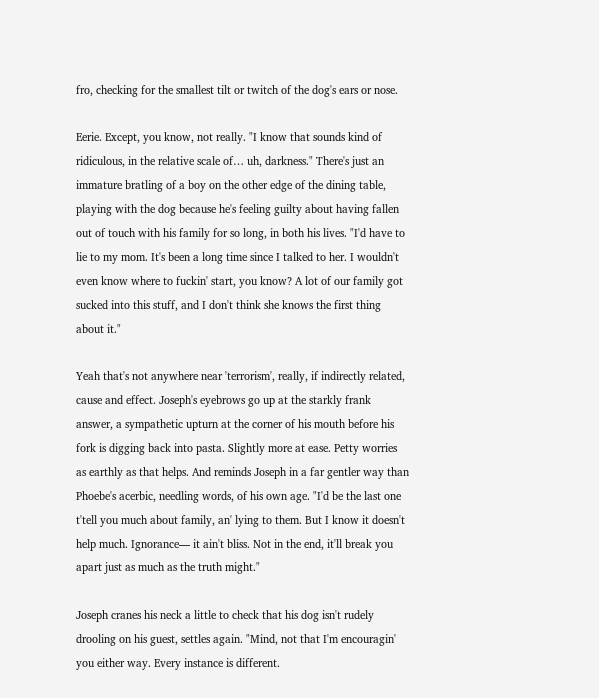fro, checking for the smallest tilt or twitch of the dog's ears or nose.

Eerie. Except, you know, not really. "I know that sounds kind of ridiculous, in the relative scale of… uh, darkness." There's just an immature bratling of a boy on the other edge of the dining table, playing with the dog because he's feeling guilty about having fallen out of touch with his family for so long, in both his lives. "I'd have to lie to my mom. It's been a long time since I talked to her. I wouldn't even know where to fuckin' start, you know? A lot of our family got sucked into this stuff, and I don't think she knows the first thing about it."

Yeah that's not anywhere near 'terrorism', really, if indirectly related, cause and effect. Joseph's eyebrows go up at the starkly frank answer, a sympathetic upturn at the corner of his mouth before his fork is digging back into pasta. Slightly more at ease. Petty worries as earthly as that helps. And reminds Joseph in a far gentler way than Phoebe's acerbic, needling words, of his own age. "I'd be the last one t'tell you much about family, an' lying to them. But I know it doesn't help much. Ignorance— it ain't bliss. Not in the end, it'll break you apart just as much as the truth might."

Joseph cranes his neck a little to check that his dog isn't rudely drooling on his guest, settles again. "Mind, not that I'm encouragin' you either way. Every instance is different.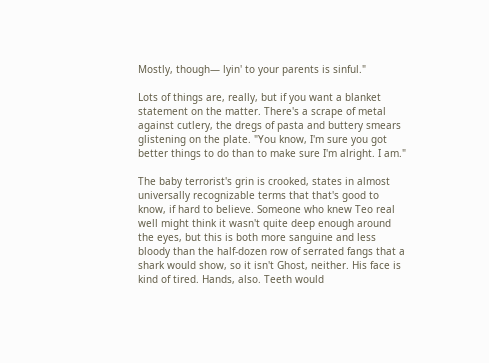Mostly, though— lyin' to your parents is sinful."

Lots of things are, really, but if you want a blanket statement on the matter. There's a scrape of metal against cutlery, the dregs of pasta and buttery smears glistening on the plate. "You know, I'm sure you got better things to do than to make sure I'm alright. I am."

The baby terrorist's grin is crooked, states in almost universally recognizable terms that that's good to know, if hard to believe. Someone who knew Teo real well might think it wasn't quite deep enough around the eyes, but this is both more sanguine and less bloody than the half-dozen row of serrated fangs that a shark would show, so it isn't Ghost, neither. His face is kind of tired. Hands, also. Teeth would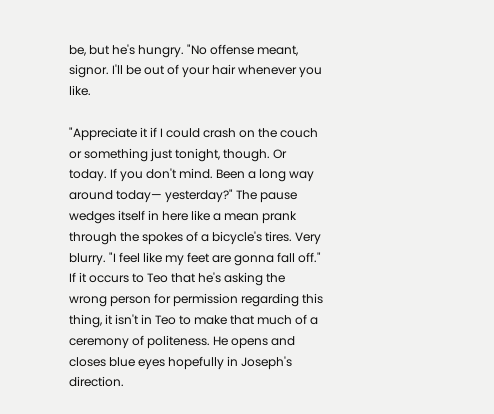be, but he's hungry. "No offense meant, signor. I'll be out of your hair whenever you like.

"Appreciate it if I could crash on the couch or something just tonight, though. Or today. If you don't mind. Been a long way around today— yesterday?" The pause wedges itself in here like a mean prank through the spokes of a bicycle's tires. Very blurry. "I feel like my feet are gonna fall off." If it occurs to Teo that he's asking the wrong person for permission regarding this thing, it isn't in Teo to make that much of a ceremony of politeness. He opens and closes blue eyes hopefully in Joseph's direction.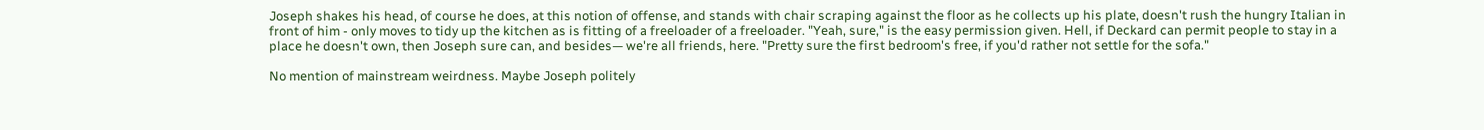Joseph shakes his head, of course he does, at this notion of offense, and stands with chair scraping against the floor as he collects up his plate, doesn't rush the hungry Italian in front of him - only moves to tidy up the kitchen as is fitting of a freeloader of a freeloader. "Yeah, sure," is the easy permission given. Hell, if Deckard can permit people to stay in a place he doesn't own, then Joseph sure can, and besides— we're all friends, here. "Pretty sure the first bedroom's free, if you'd rather not settle for the sofa."

No mention of mainstream weirdness. Maybe Joseph politely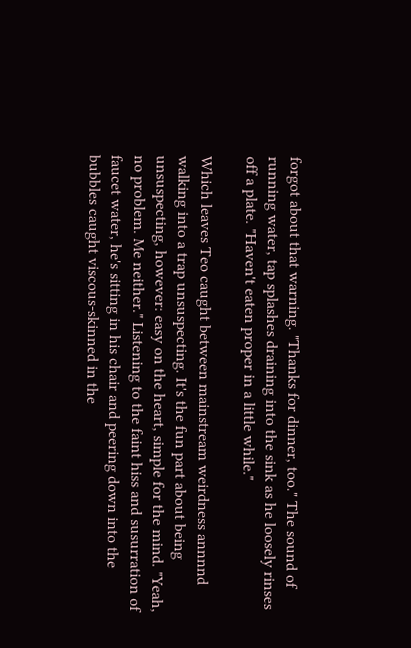forgot about that warning. "Thanks for dinner, too." The sound of running water, tap splashes draining into the sink as he loosely rinses off a plate. "Haven't eaten proper in a little while."

Which leaves Teo caught between mainstream weirdness annnnd walking into a trap unsuspecting. It's the fun part about being unsuspecting, however: easy on the heart, simple for the mind. "Yeah, no problem. Me neither." Listening to the faint hiss and susurration of faucet water, he's sitting in his chair and peering down into the bubbles caught viscous-skinned in the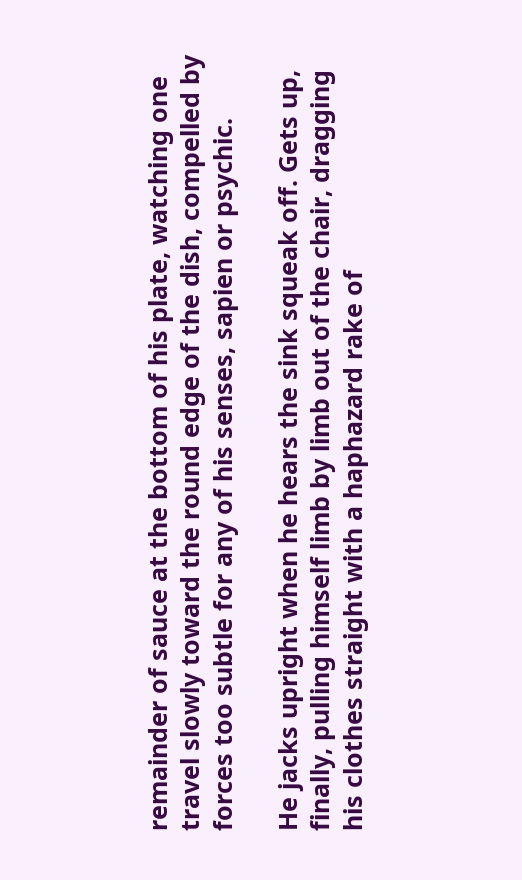remainder of sauce at the bottom of his plate, watching one travel slowly toward the round edge of the dish, compelled by forces too subtle for any of his senses, sapien or psychic.

He jacks upright when he hears the sink squeak off. Gets up, finally, pulling himself limb by limb out of the chair, dragging his clothes straight with a haphazard rake of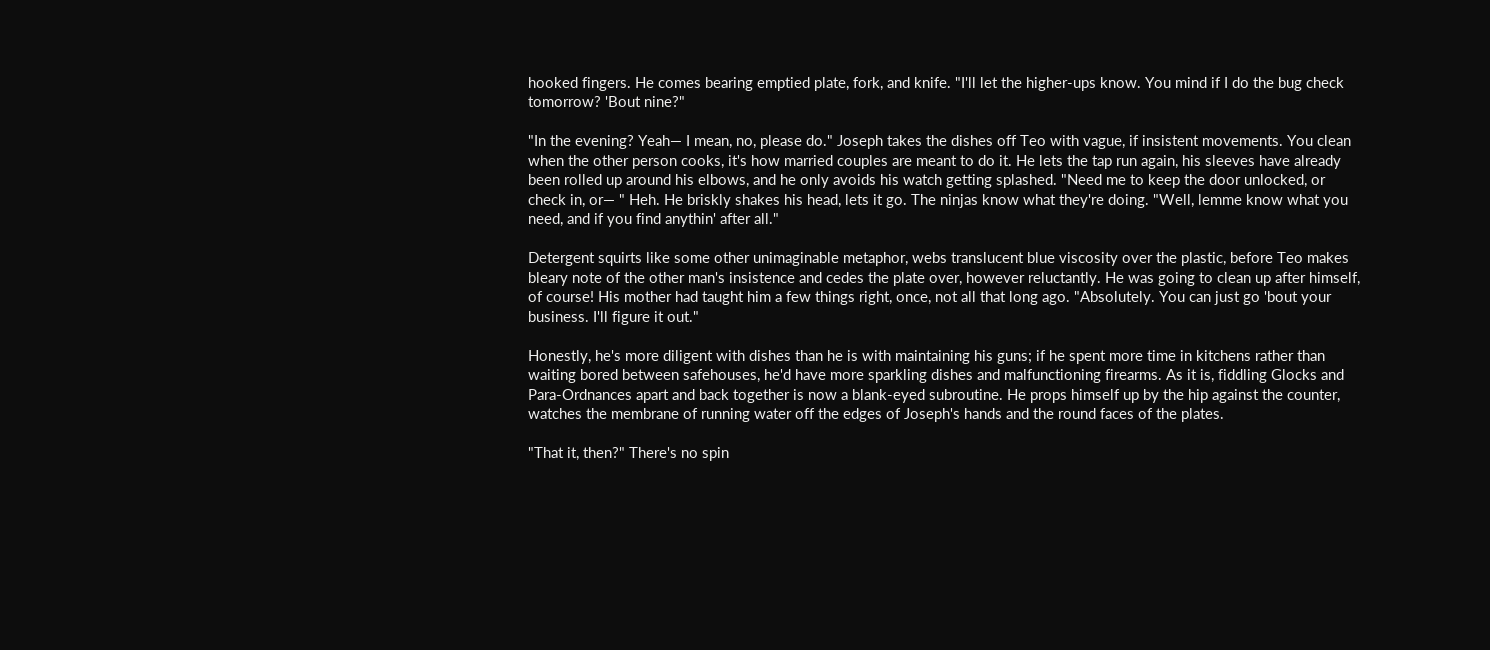hooked fingers. He comes bearing emptied plate, fork, and knife. "I'll let the higher-ups know. You mind if I do the bug check tomorrow? 'Bout nine?"

"In the evening? Yeah— I mean, no, please do." Joseph takes the dishes off Teo with vague, if insistent movements. You clean when the other person cooks, it's how married couples are meant to do it. He lets the tap run again, his sleeves have already been rolled up around his elbows, and he only avoids his watch getting splashed. "Need me to keep the door unlocked, or check in, or— " Heh. He briskly shakes his head, lets it go. The ninjas know what they're doing. "Well, lemme know what you need, and if you find anythin' after all."

Detergent squirts like some other unimaginable metaphor, webs translucent blue viscosity over the plastic, before Teo makes bleary note of the other man's insistence and cedes the plate over, however reluctantly. He was going to clean up after himself, of course! His mother had taught him a few things right, once, not all that long ago. "Absolutely. You can just go 'bout your business. I'll figure it out."

Honestly, he's more diligent with dishes than he is with maintaining his guns; if he spent more time in kitchens rather than waiting bored between safehouses, he'd have more sparkling dishes and malfunctioning firearms. As it is, fiddling Glocks and Para-Ordnances apart and back together is now a blank-eyed subroutine. He props himself up by the hip against the counter, watches the membrane of running water off the edges of Joseph's hands and the round faces of the plates.

"That it, then?" There's no spin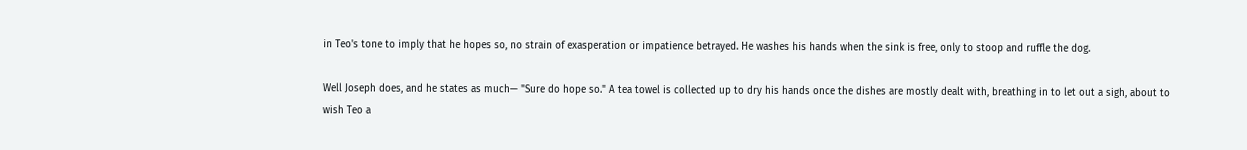in Teo's tone to imply that he hopes so, no strain of exasperation or impatience betrayed. He washes his hands when the sink is free, only to stoop and ruffle the dog.

Well Joseph does, and he states as much— "Sure do hope so." A tea towel is collected up to dry his hands once the dishes are mostly dealt with, breathing in to let out a sigh, about to wish Teo a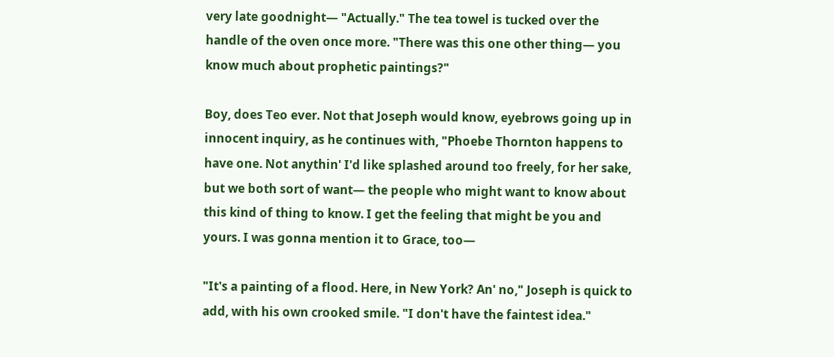very late goodnight— "Actually." The tea towel is tucked over the handle of the oven once more. "There was this one other thing— you know much about prophetic paintings?"

Boy, does Teo ever. Not that Joseph would know, eyebrows going up in innocent inquiry, as he continues with, "Phoebe Thornton happens to have one. Not anythin' I'd like splashed around too freely, for her sake, but we both sort of want— the people who might want to know about this kind of thing to know. I get the feeling that might be you and yours. I was gonna mention it to Grace, too—

"It's a painting of a flood. Here, in New York? An' no," Joseph is quick to add, with his own crooked smile. "I don't have the faintest idea."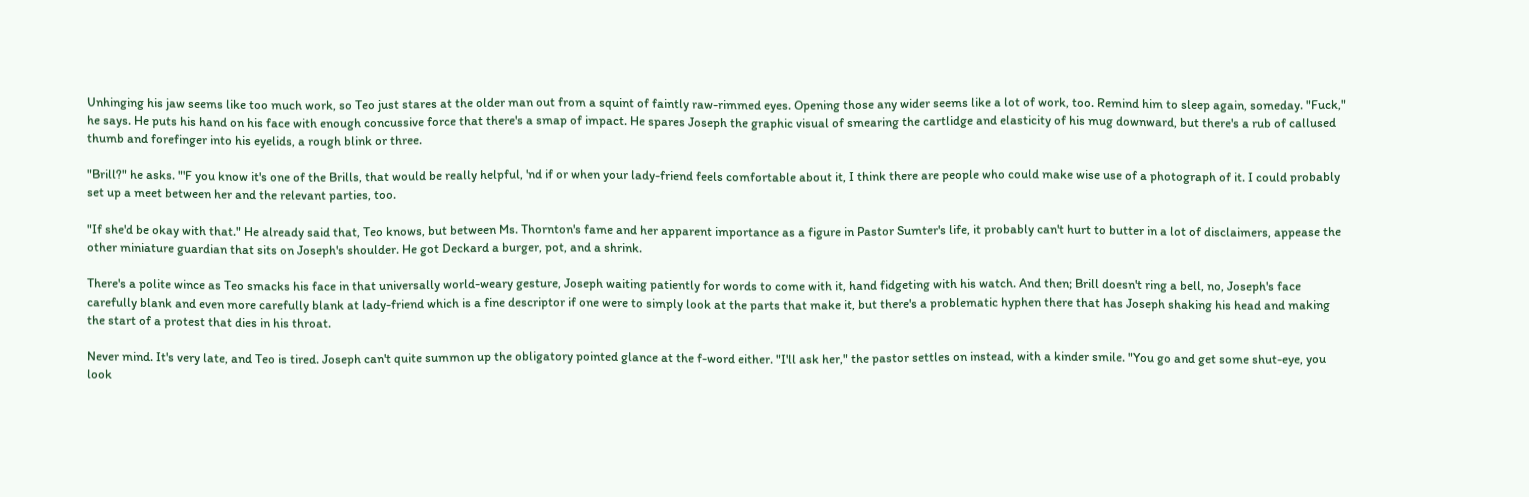Unhinging his jaw seems like too much work, so Teo just stares at the older man out from a squint of faintly raw-rimmed eyes. Opening those any wider seems like a lot of work, too. Remind him to sleep again, someday. "Fuck," he says. He puts his hand on his face with enough concussive force that there's a smap of impact. He spares Joseph the graphic visual of smearing the cartlidge and elasticity of his mug downward, but there's a rub of callused thumb and forefinger into his eyelids, a rough blink or three.

"Brill?" he asks. "'F you know it's one of the Brills, that would be really helpful, 'nd if or when your lady-friend feels comfortable about it, I think there are people who could make wise use of a photograph of it. I could probably set up a meet between her and the relevant parties, too.

"If she'd be okay with that." He already said that, Teo knows, but between Ms. Thornton's fame and her apparent importance as a figure in Pastor Sumter's life, it probably can't hurt to butter in a lot of disclaimers, appease the other miniature guardian that sits on Joseph's shoulder. He got Deckard a burger, pot, and a shrink.

There's a polite wince as Teo smacks his face in that universally world-weary gesture, Joseph waiting patiently for words to come with it, hand fidgeting with his watch. And then; Brill doesn't ring a bell, no, Joseph's face carefully blank and even more carefully blank at lady-friend which is a fine descriptor if one were to simply look at the parts that make it, but there's a problematic hyphen there that has Joseph shaking his head and making the start of a protest that dies in his throat.

Never mind. It's very late, and Teo is tired. Joseph can't quite summon up the obligatory pointed glance at the f-word either. "I'll ask her," the pastor settles on instead, with a kinder smile. "You go and get some shut-eye, you look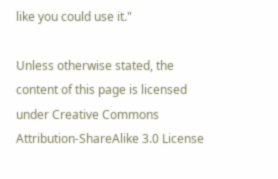like you could use it."

Unless otherwise stated, the content of this page is licensed under Creative Commons Attribution-ShareAlike 3.0 License